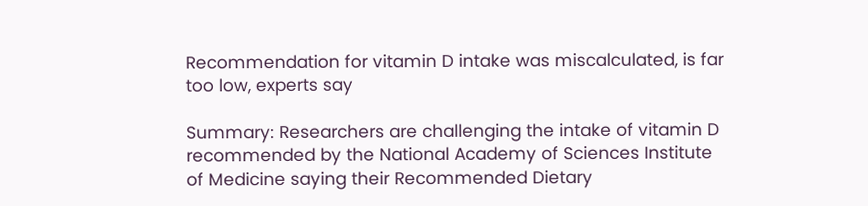Recommendation for vitamin D intake was miscalculated, is far too low, experts say

Summary: Researchers are challenging the intake of vitamin D recommended by the National Academy of Sciences Institute of Medicine saying their Recommended Dietary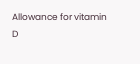Allowance for vitamin D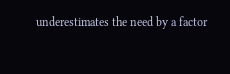underestimates the need by a factor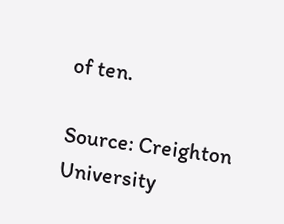of ten.

Source: Creighton University